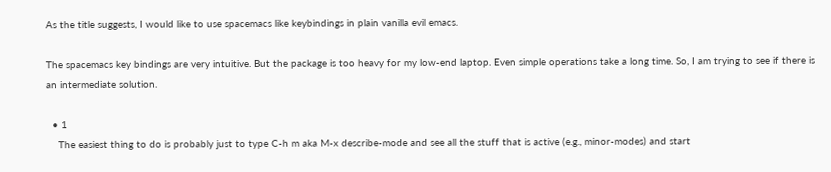As the title suggests, I would like to use spacemacs like keybindings in plain vanilla evil emacs.

The spacemacs key bindings are very intuitive. But the package is too heavy for my low-end laptop. Even simple operations take a long time. So, I am trying to see if there is an intermediate solution.

  • 1
    The easiest thing to do is probably just to type C-h m aka M-x describe-mode and see all the stuff that is active (e.g., minor-modes) and start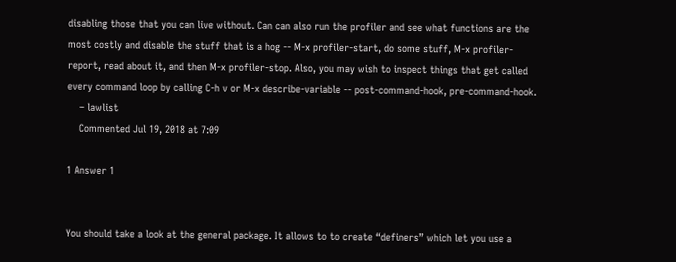disabling those that you can live without. Can can also run the profiler and see what functions are the most costly and disable the stuff that is a hog -- M-x profiler-start, do some stuff, M-x profiler-report, read about it, and then M-x profiler-stop. Also, you may wish to inspect things that get called every command loop by calling C-h v or M-x describe-variable -- post-command-hook, pre-command-hook.
    – lawlist
    Commented Jul 19, 2018 at 7:09

1 Answer 1


You should take a look at the general package. It allows to to create “definers” which let you use a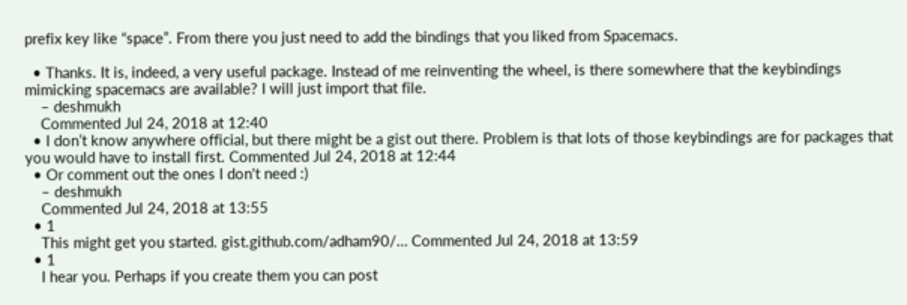prefix key like “space”. From there you just need to add the bindings that you liked from Spacemacs.

  • Thanks. It is, indeed, a very useful package. Instead of me reinventing the wheel, is there somewhere that the keybindings mimicking spacemacs are available? I will just import that file.
    – deshmukh
    Commented Jul 24, 2018 at 12:40
  • I don’t know anywhere official, but there might be a gist out there. Problem is that lots of those keybindings are for packages that you would have to install first. Commented Jul 24, 2018 at 12:44
  • Or comment out the ones I don't need :)
    – deshmukh
    Commented Jul 24, 2018 at 13:55
  • 1
    This might get you started. gist.github.com/adham90/… Commented Jul 24, 2018 at 13:59
  • 1
    I hear you. Perhaps if you create them you can post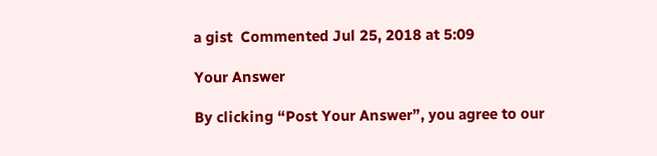a gist  Commented Jul 25, 2018 at 5:09

Your Answer

By clicking “Post Your Answer”, you agree to our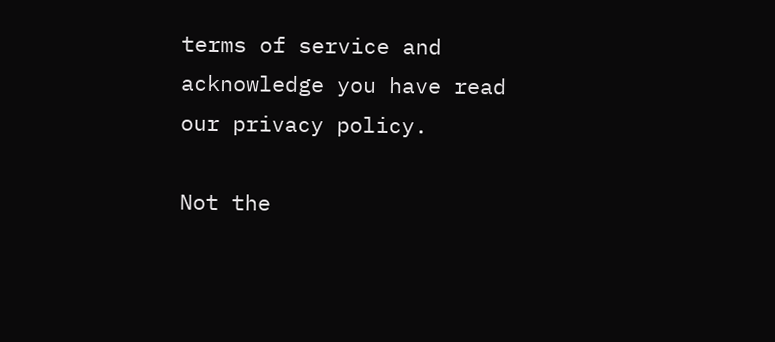terms of service and acknowledge you have read our privacy policy.

Not the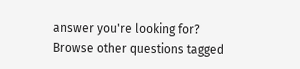answer you're looking for? Browse other questions tagged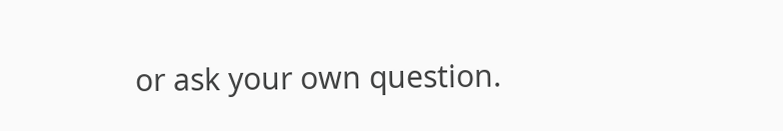or ask your own question.